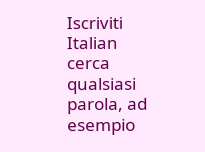Iscriviti Italian
cerca qualsiasi parola, ad esempio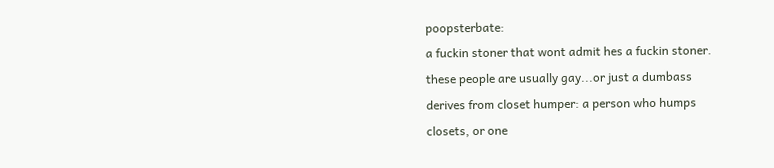poopsterbate:
a fuckin stoner that wont admit hes a fuckin stoner. these people are usually gay...or just a dumbass
derives from closet humper: a person who humps closets, or one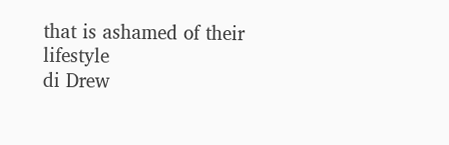that is ashamed of their lifestyle
di Drew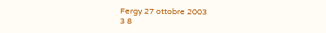Fergy 27 ottobre 2003
3 8